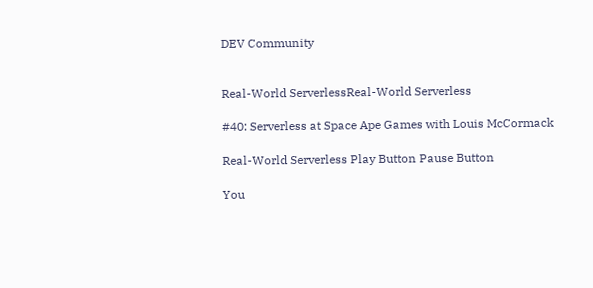DEV Community


Real-World ServerlessReal-World Serverless

#40: Serverless at Space Ape Games with Louis McCormack

Real-World Serverless Play Button Pause Button

You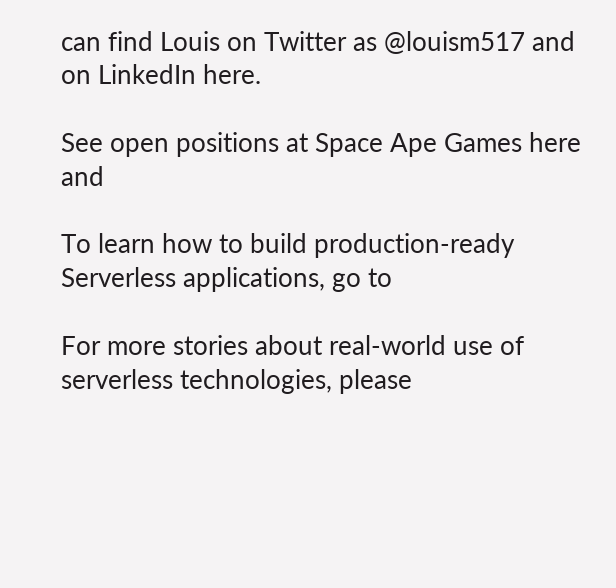can find Louis on Twitter as @louism517 and on LinkedIn here.

See open positions at Space Ape Games here and

To learn how to build production-ready Serverless applications, go to

For more stories about real-world use of serverless technologies, please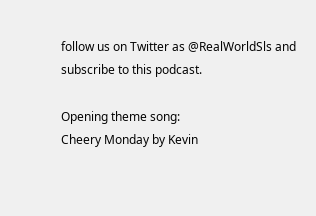follow us on Twitter as @RealWorldSls and subscribe to this podcast.

Opening theme song:
Cheery Monday by Kevin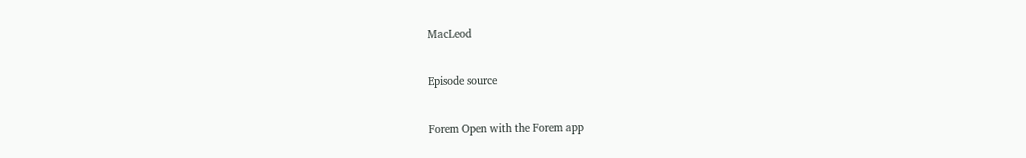MacLeod

Episode source

Forem Open with the Forem app